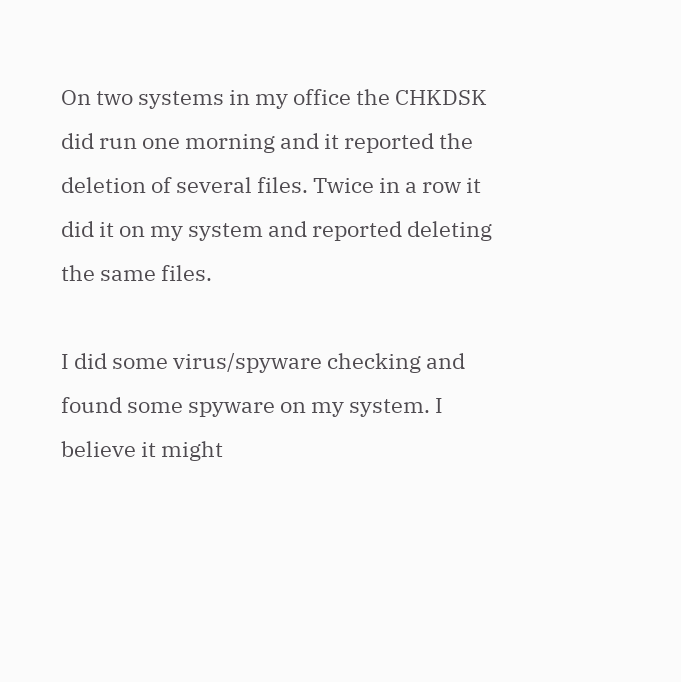On two systems in my office the CHKDSK did run one morning and it reported the deletion of several files. Twice in a row it did it on my system and reported deleting the same files.

I did some virus/spyware checking and found some spyware on my system. I believe it might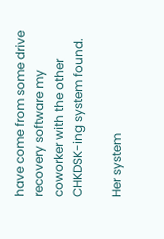have come from some drive recovery software my coworker with the other CHKDSK-ing system found.

Her system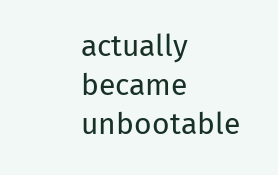actually became unbootable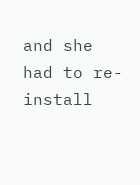and she had to re-install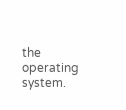the operating system.